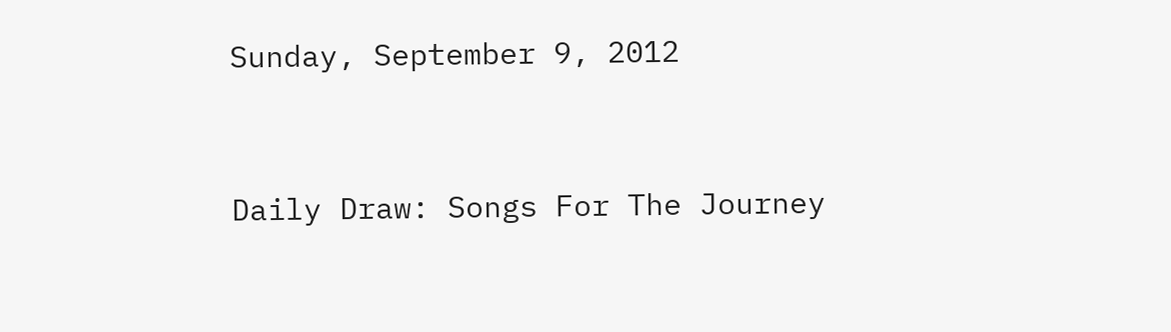Sunday, September 9, 2012


Daily Draw: Songs For The Journey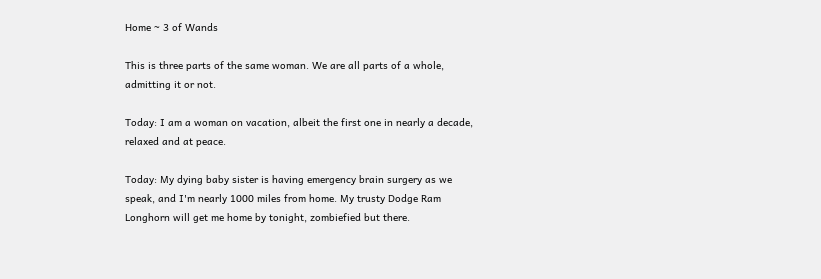Home ~ 3 of Wands

This is three parts of the same woman. We are all parts of a whole, admitting it or not.

Today: I am a woman on vacation, albeit the first one in nearly a decade, relaxed and at peace.

Today: My dying baby sister is having emergency brain surgery as we speak, and I'm nearly 1000 miles from home. My trusty Dodge Ram Longhorn will get me home by tonight, zombiefied but there.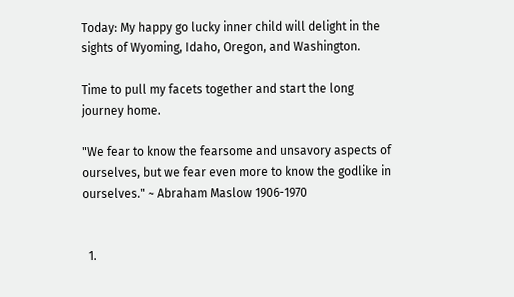Today: My happy go lucky inner child will delight in the sights of Wyoming, Idaho, Oregon, and Washington.

Time to pull my facets together and start the long journey home.

"We fear to know the fearsome and unsavory aspects of ourselves, but we fear even more to know the godlike in ourselves." ~ Abraham Maslow 1906-1970


  1.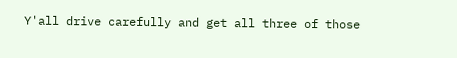Y'all drive carefully and get all three of those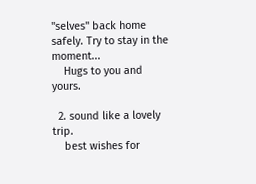"selves" back home safely. Try to stay in the moment...
    Hugs to you and yours.

  2. sound like a lovely trip.
    best wishes for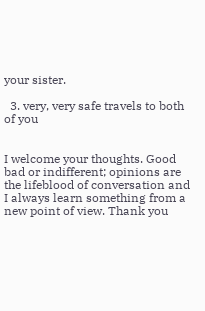your sister.

  3. very, very safe travels to both of you


I welcome your thoughts. Good bad or indifferent; opinions are the lifeblood of conversation and I always learn something from a new point of view. Thank you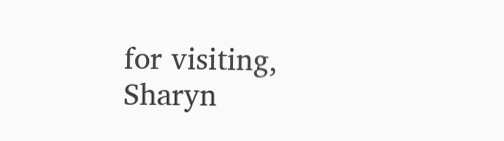for visiting, Sharyn